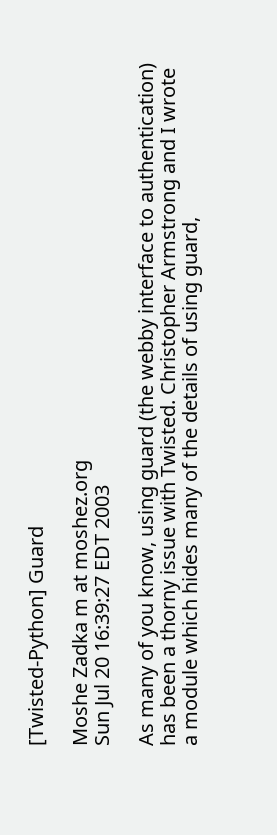[Twisted-Python] Guard

Moshe Zadka m at moshez.org
Sun Jul 20 16:39:27 EDT 2003

As many of you know, using guard (the webby interface to authentication)
has been a thorny issue with Twisted. Christopher Armstrong and I wrote
a module which hides many of the details of using guard,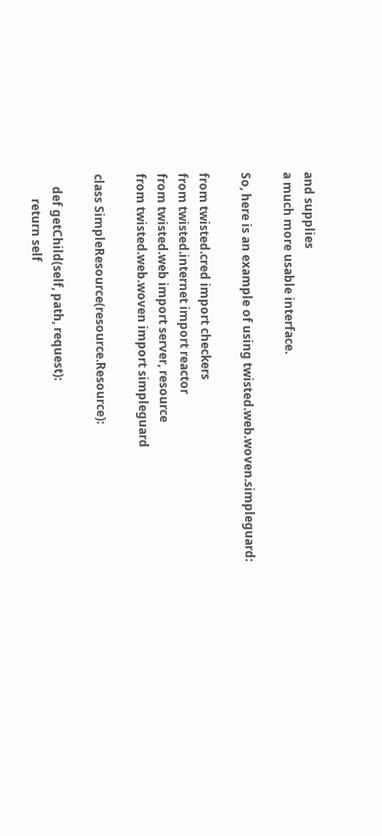and supplies
a much more usable interface.

So, here is an example of using twisted.web.woven.simpleguard:

from twisted.cred import checkers
from twisted.internet import reactor
from twisted.web import server, resource
from twisted.web.woven import simpleguard

class SimpleResource(resource.Resource):

    def getChild(self, path, request):
        return self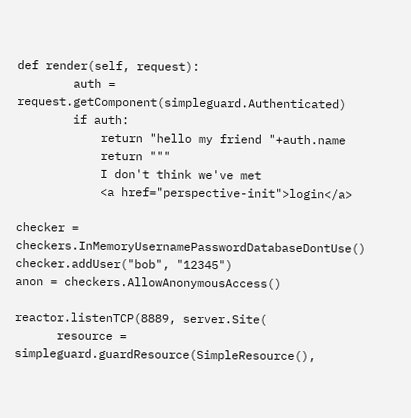def render(self, request):
        auth = request.getComponent(simpleguard.Authenticated)
        if auth:
            return "hello my friend "+auth.name
            return """
            I don't think we've met
            <a href="perspective-init">login</a>

checker = checkers.InMemoryUsernamePasswordDatabaseDontUse()
checker.addUser("bob", "12345")
anon = checkers.AllowAnonymousAccess()

reactor.listenTCP(8889, server.Site(
      resource = simpleguard.guardResource(SimpleResource(),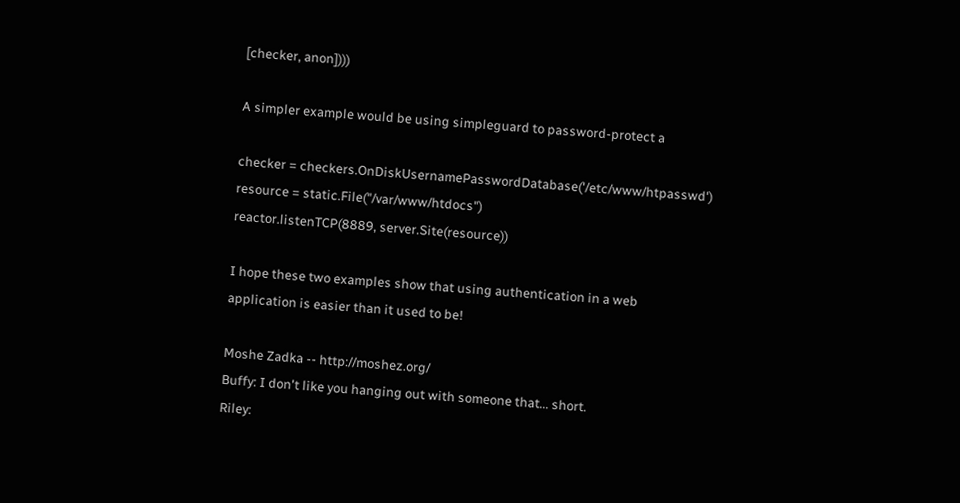[checker, anon])))

A simpler example would be using simpleguard to password-protect a

checker = checkers.OnDiskUsernamePasswordDatabase('/etc/www/htpasswd')
resource = static.File("/var/www/htdocs")
reactor.listenTCP(8889, server.Site(resource))

I hope these two examples show that using authentication in a web
application is easier than it used to be!

Moshe Zadka -- http://moshez.org/
Buffy: I don't like you hanging out with someone that... short.
Riley: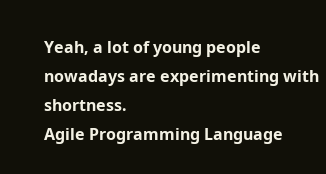Yeah, a lot of young people nowadays are experimenting with shortness.
Agile Programming Language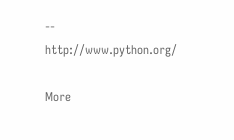-- http://www.python.org/

More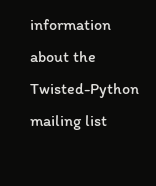information about the Twisted-Python mailing list